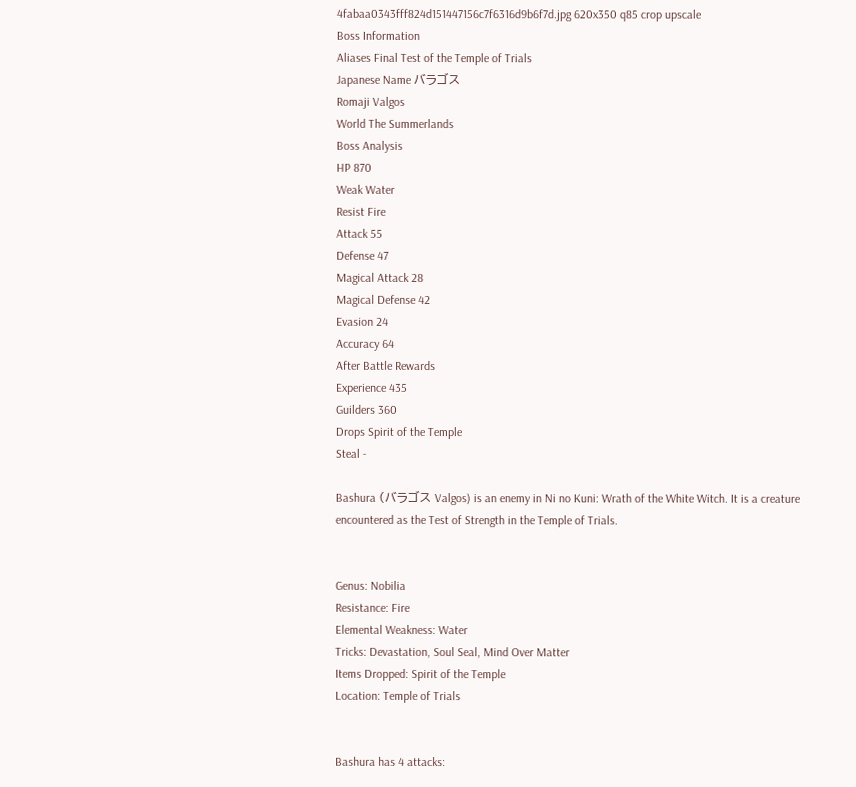4fabaa0343fff824d151447156c7f6316d9b6f7d.jpg 620x350 q85 crop upscale
Boss Information
Aliases Final Test of the Temple of Trials
Japanese Name バラゴス
Romaji Valgos
World The Summerlands
Boss Analysis
HP 870
Weak Water
Resist Fire
Attack 55
Defense 47
Magical Attack 28
Magical Defense 42
Evasion 24
Accuracy 64
After Battle Rewards
Experience 435
Guilders 360
Drops Spirit of the Temple
Steal -

Bashura (バラゴス Valgos) is an enemy in Ni no Kuni: Wrath of the White Witch. It is a creature encountered as the Test of Strength in the Temple of Trials.


Genus: Nobilia
Resistance: Fire
Elemental Weakness: Water
Tricks: Devastation, Soul Seal, Mind Over Matter
Items Dropped: Spirit of the Temple
Location: Temple of Trials


Bashura has 4 attacks: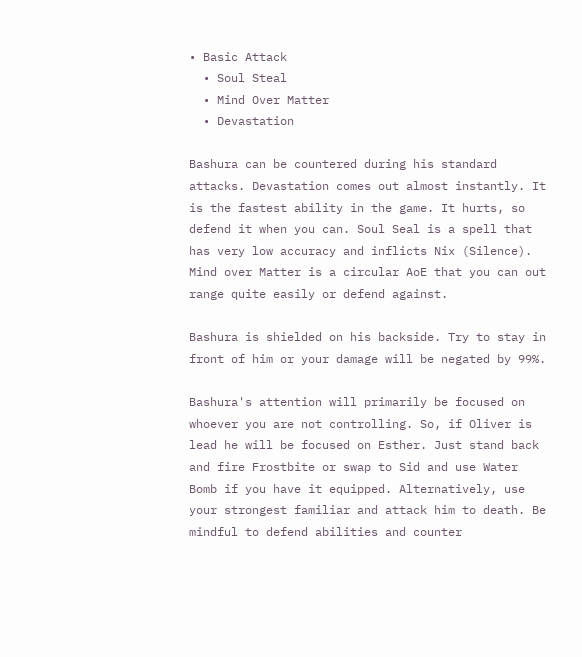• Basic Attack
  • Soul Steal
  • Mind Over Matter
  • Devastation

Bashura can be countered during his standard attacks. Devastation comes out almost instantly. It is the fastest ability in the game. It hurts, so defend it when you can. Soul Seal is a spell that has very low accuracy and inflicts Nix (Silence). Mind over Matter is a circular AoE that you can out range quite easily or defend against.

Bashura is shielded on his backside. Try to stay in front of him or your damage will be negated by 99%.

Bashura's attention will primarily be focused on whoever you are not controlling. So, if Oliver is lead he will be focused on Esther. Just stand back and fire Frostbite or swap to Sid and use Water Bomb if you have it equipped. Alternatively, use your strongest familiar and attack him to death. Be mindful to defend abilities and counter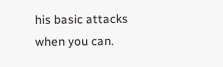his basic attacks when you can.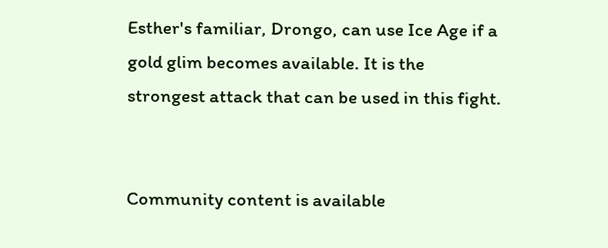Esther's familiar, Drongo, can use Ice Age if a gold glim becomes available. It is the strongest attack that can be used in this fight.


Community content is available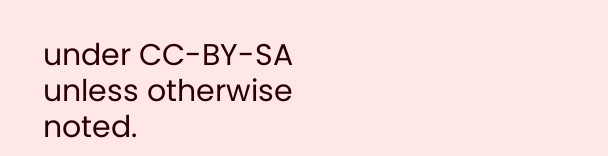under CC-BY-SA unless otherwise noted.